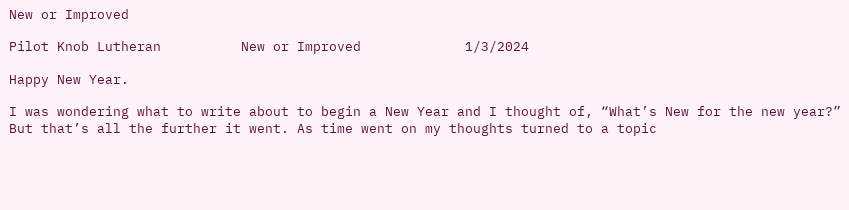New or Improved

Pilot Knob Lutheran          New or Improved             1/3/2024

Happy New Year.

I was wondering what to write about to begin a New Year and I thought of, “What’s New for the new year?” But that’s all the further it went. As time went on my thoughts turned to a topic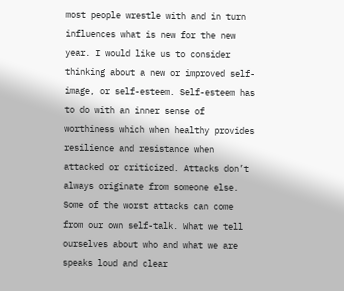most people wrestle with and in turn influences what is new for the new year. I would like us to consider thinking about a new or improved self-image, or self-esteem. Self-esteem has to do with an inner sense of worthiness which when healthy provides resilience and resistance when attacked or criticized. Attacks don’t always originate from someone else. Some of the worst attacks can come from our own self-talk. What we tell ourselves about who and what we are speaks loud and clear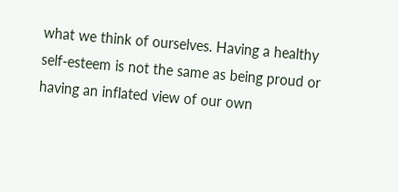what we think of ourselves. Having a healthy self-esteem is not the same as being proud or having an inflated view of our own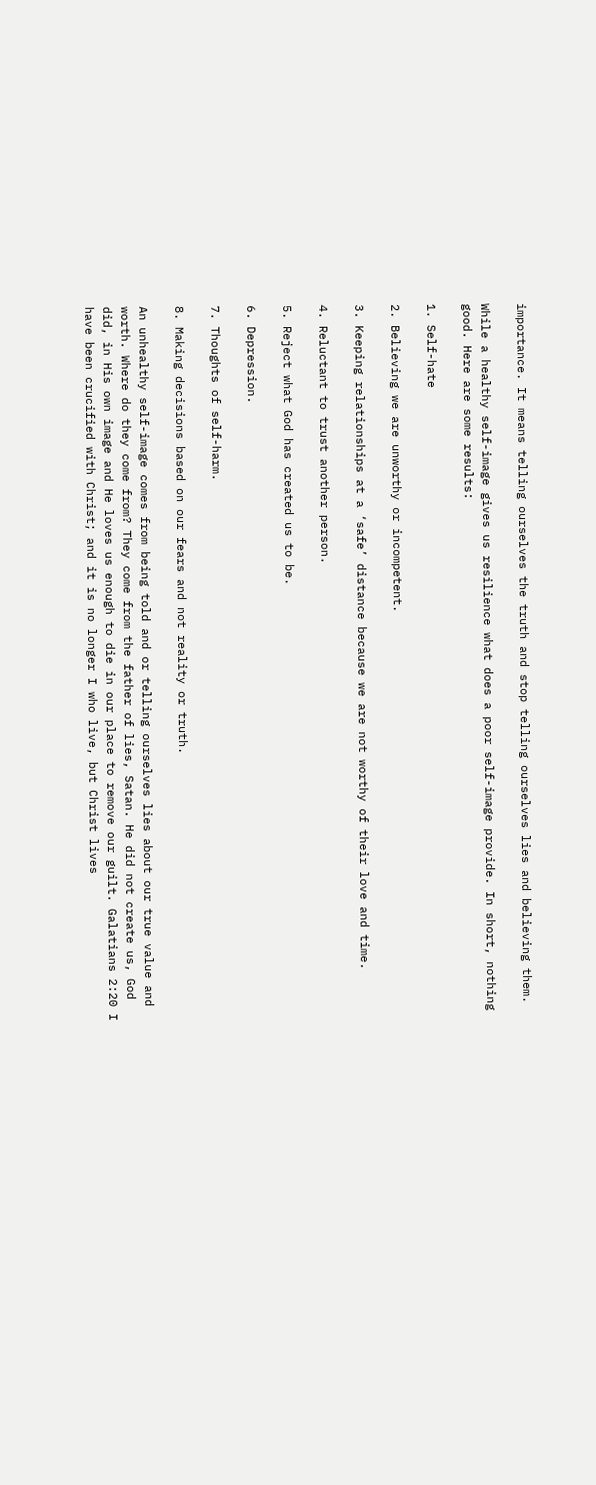importance. It means telling ourselves the truth and stop telling ourselves lies and believing them.

While a healthy self-image gives us resilience what does a poor self-image provide. In short, nothing good. Here are some results:

1. Self-hate

2. Believing we are unworthy or incompetent.

3. Keeping relationships at a ‘safe’ distance because we are not worthy of their love and time.

4. Reluctant to trust another person.

5. Reject what God has created us to be.

6. Depression.

7. Thoughts of self-harm.

8. Making decisions based on our fears and not reality or truth.

An unhealthy self-image comes from being told and or telling ourselves lies about our true value and worth. Where do they come from? They come from the father of lies, Satan. He did not create us, God did, in His own image and He loves us enough to die in our place to remove our guilt. Galatians 2:20 I have been crucified with Christ; and it is no longer I who live, but Christ lives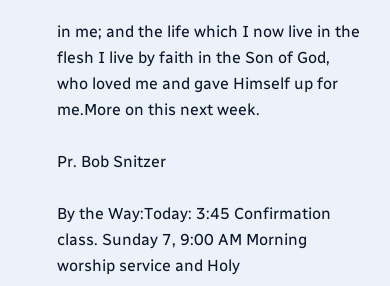in me; and the life which I now live in the flesh I live by faith in the Son of God, who loved me and gave Himself up for me.More on this next week.

Pr. Bob Snitzer

By the Way:Today: 3:45 Confirmation class. Sunday 7, 9:00 AM Morning worship service and Holy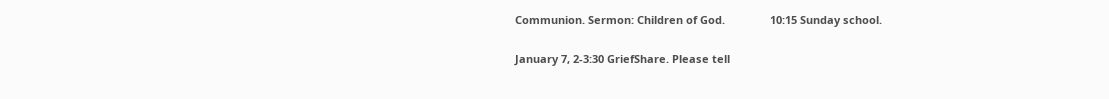Communion. Sermon: Children of God.               10:15 Sunday school.

January 7, 2-3:30 GriefShare. Please tell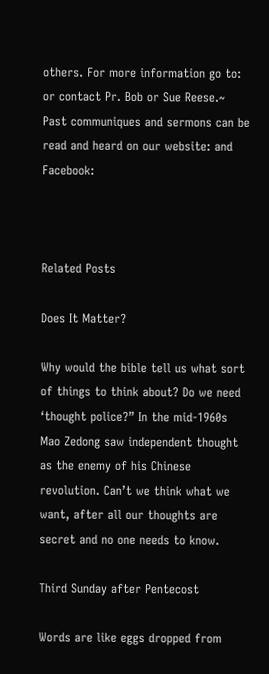others. For more information go to: or contact Pr. Bob or Sue Reese.~ Past communiques and sermons can be read and heard on our website: and Facebook:



Related Posts

Does It Matter?

Why would the bible tell us what sort of things to think about? Do we need ‘thought police?” In the mid-1960s Mao Zedong saw independent thought as the enemy of his Chinese revolution. Can’t we think what we want, after all our thoughts are secret and no one needs to know.

Third Sunday after Pentecost

Words are like eggs dropped from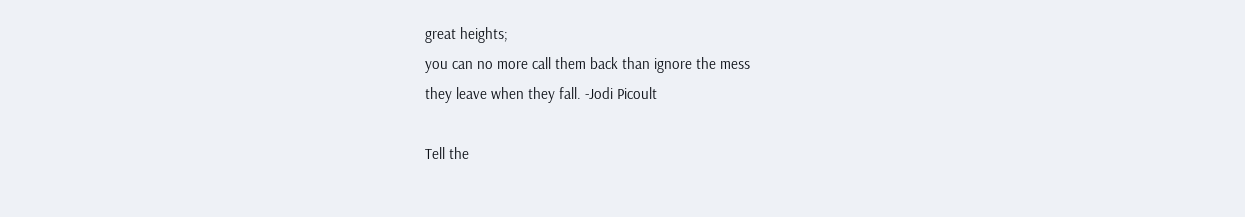great heights;
you can no more call them back than ignore the mess
they leave when they fall. -Jodi Picoult

Tell the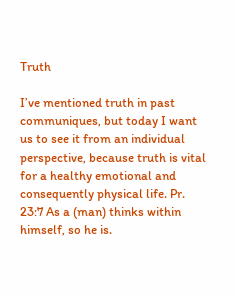Truth

I’ve mentioned truth in past communiques, but today I want us to see it from an individual perspective, because truth is vital for a healthy emotional and consequently physical life. Pr. 23:7 As a (man) thinks within himself, so he is.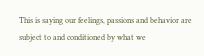This is saying our feelings, passions and behavior are subject to and conditioned by what we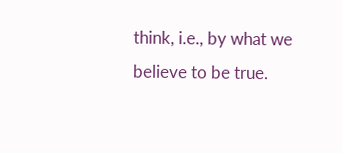think, i.e., by what we believe to be true.